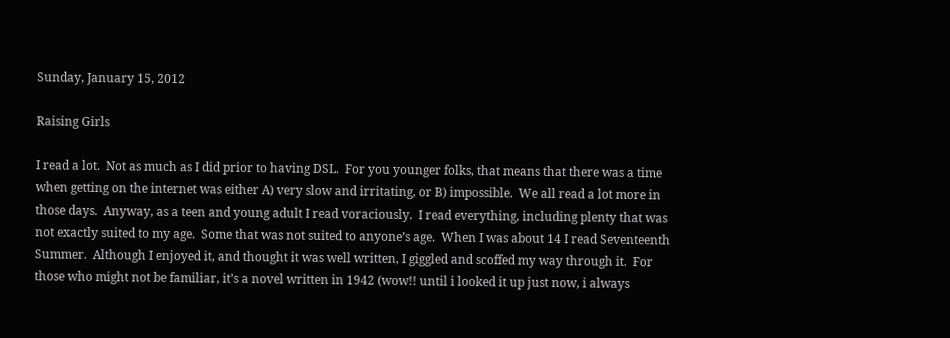Sunday, January 15, 2012

Raising Girls

I read a lot.  Not as much as I did prior to having DSL.  For you younger folks, that means that there was a time when getting on the internet was either A) very slow and irritating, or B) impossible.  We all read a lot more in those days.  Anyway, as a teen and young adult I read voraciously.  I read everything, including plenty that was not exactly suited to my age.  Some that was not suited to anyone’s age.  When I was about 14 I read Seventeenth Summer.  Although I enjoyed it, and thought it was well written, I giggled and scoffed my way through it.  For those who might not be familiar, it’s a novel written in 1942 (wow!! until i looked it up just now, i always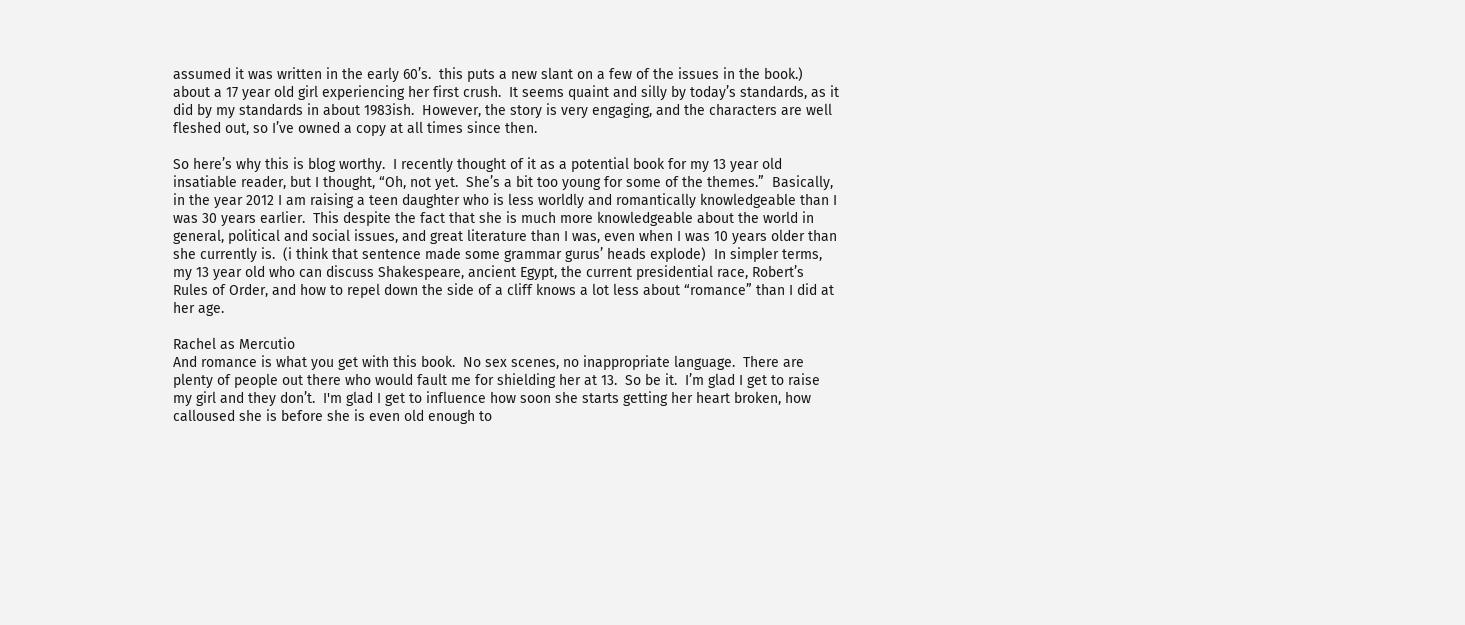assumed it was written in the early 60’s.  this puts a new slant on a few of the issues in the book.) about a 17 year old girl experiencing her first crush.  It seems quaint and silly by today’s standards, as it did by my standards in about 1983ish.  However, the story is very engaging, and the characters are well fleshed out, so I’ve owned a copy at all times since then.

So here’s why this is blog worthy.  I recently thought of it as a potential book for my 13 year old insatiable reader, but I thought, “Oh, not yet.  She’s a bit too young for some of the themes.”  Basically, in the year 2012 I am raising a teen daughter who is less worldly and romantically knowledgeable than I was 30 years earlier.  This despite the fact that she is much more knowledgeable about the world in general, political and social issues, and great literature than I was, even when I was 10 years older than she currently is.  (i think that sentence made some grammar gurus’ heads explode)  In simpler terms, my 13 year old who can discuss Shakespeare, ancient Egypt, the current presidential race, Robert’s Rules of Order, and how to repel down the side of a cliff knows a lot less about “romance” than I did at her age.

Rachel as Mercutio
And romance is what you get with this book.  No sex scenes, no inappropriate language.  There are plenty of people out there who would fault me for shielding her at 13.  So be it.  I’m glad I get to raise my girl and they don’t.  I'm glad I get to influence how soon she starts getting her heart broken, how calloused she is before she is even old enough to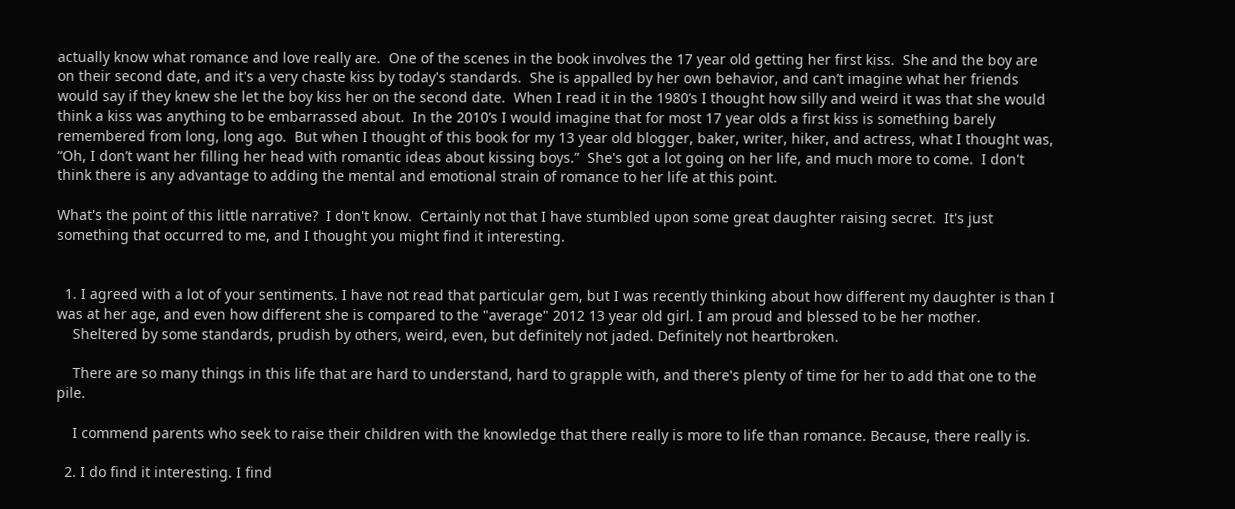actually know what romance and love really are.  One of the scenes in the book involves the 17 year old getting her first kiss.  She and the boy are on their second date, and it's a very chaste kiss by today's standards.  She is appalled by her own behavior, and can’t imagine what her friends would say if they knew she let the boy kiss her on the second date.  When I read it in the 1980’s I thought how silly and weird it was that she would think a kiss was anything to be embarrassed about.  In the 2010’s I would imagine that for most 17 year olds a first kiss is something barely remembered from long, long ago.  But when I thought of this book for my 13 year old blogger, baker, writer, hiker, and actress, what I thought was, “Oh, I don’t want her filling her head with romantic ideas about kissing boys.”  She's got a lot going on her life, and much more to come.  I don't think there is any advantage to adding the mental and emotional strain of romance to her life at this point.

What's the point of this little narrative?  I don't know.  Certainly not that I have stumbled upon some great daughter raising secret.  It's just something that occurred to me, and I thought you might find it interesting.


  1. I agreed with a lot of your sentiments. I have not read that particular gem, but I was recently thinking about how different my daughter is than I was at her age, and even how different she is compared to the "average" 2012 13 year old girl. I am proud and blessed to be her mother.
    Sheltered by some standards, prudish by others, weird, even, but definitely not jaded. Definitely not heartbroken.

    There are so many things in this life that are hard to understand, hard to grapple with, and there's plenty of time for her to add that one to the pile.

    I commend parents who seek to raise their children with the knowledge that there really is more to life than romance. Because, there really is.

  2. I do find it interesting. I find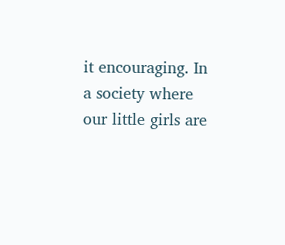it encouraging. In a society where our little girls are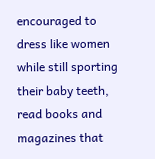encouraged to dress like women while still sporting their baby teeth, read books and magazines that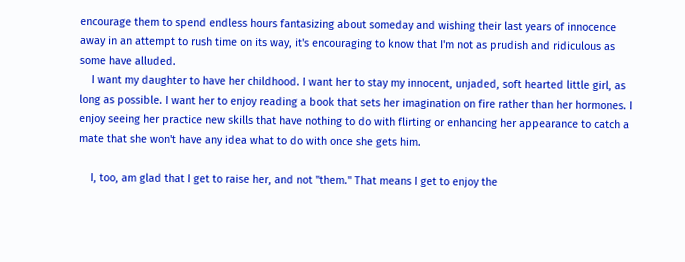encourage them to spend endless hours fantasizing about someday and wishing their last years of innocence away in an attempt to rush time on its way, it's encouraging to know that I'm not as prudish and ridiculous as some have alluded.
    I want my daughter to have her childhood. I want her to stay my innocent, unjaded, soft hearted little girl, as long as possible. I want her to enjoy reading a book that sets her imagination on fire rather than her hormones. I enjoy seeing her practice new skills that have nothing to do with flirting or enhancing her appearance to catch a mate that she won't have any idea what to do with once she gets him.

    I, too, am glad that I get to raise her, and not "them." That means I get to enjoy the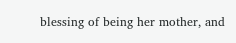blessing of being her mother, and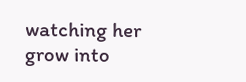watching her grow into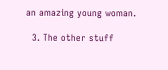an amazing young woman.

  3. The other stuff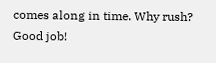comes along in time. Why rush? Good job!